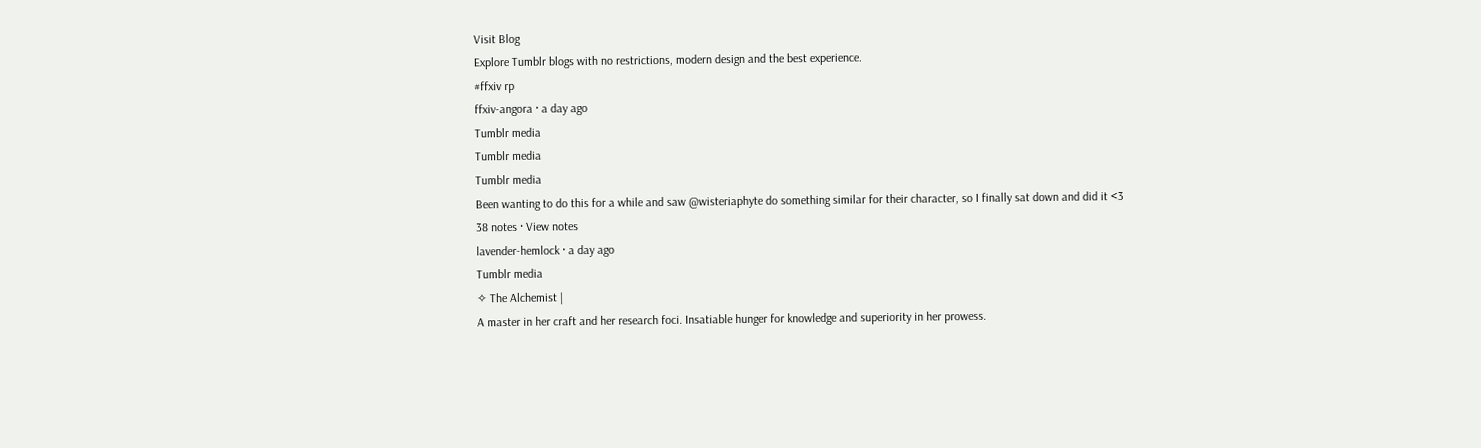Visit Blog
Explore Tumblr blogs with no restrictions, modern design and the best experience.
#ffxiv rp
ffxiv-angora · a day ago
Tumblr media
Tumblr media
Tumblr media
Been wanting to do this for a while and saw @wisteriaphyte do something similar for their character, so I finally sat down and did it <3
38 notes · View notes
lavender-hemlock · a day ago
Tumblr media
✧ The Alchemist |
A master in her craft and her research foci. Insatiable hunger for knowledge and superiority in her prowess.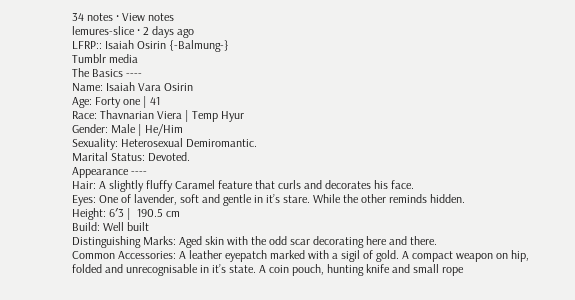34 notes · View notes
lemures-slice · 2 days ago
LFRP:: Isaiah Osirin {-Balmung-}
Tumblr media
The Basics ----
Name: Isaiah Vara Osirin
Age: Forty one | 41
Race: Thavnarian Viera | Temp Hyur
Gender: Male | He/Him
Sexuality: Heterosexual Demiromantic.
Marital Status: Devoted.
Appearance ----
Hair: A slightly fluffy Caramel feature that curls and decorates his face.
Eyes: One of lavender, soft and gentle in it’s stare. While the other reminds hidden.
Height: 6′3 |  190.5 cm
Build: Well built
Distinguishing Marks: Aged skin with the odd scar decorating here and there.
Common Accessories: A leather eyepatch marked with a sigil of gold. A compact weapon on hip, folded and unrecognisable in it’s state. A coin pouch, hunting knife and small rope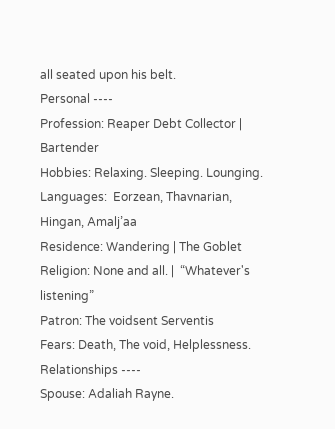all seated upon his belt.
Personal ----
Profession: Reaper Debt Collector | Bartender
Hobbies: Relaxing. Sleeping. Lounging.
Languages:  Eorzean, Thavnarian, Hingan, Amalj’aa
Residence: Wandering | The Goblet
Religion: None and all. |  “Whatever's listening”
Patron: The voidsent Serventis
Fears: Death, The void, Helplessness.
Relationships ----
Spouse: Adaliah Rayne.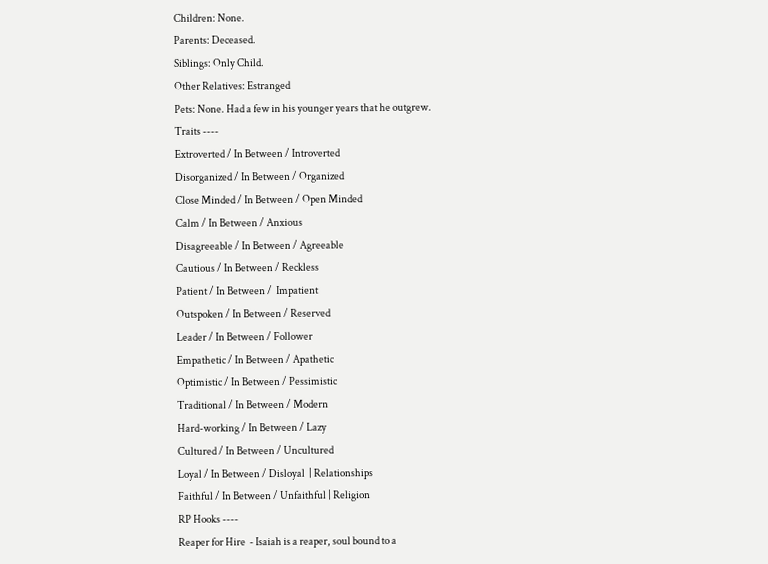Children: None.
Parents: Deceased.
Siblings: Only Child.
Other Relatives: Estranged
Pets: None. Had a few in his younger years that he outgrew.
Traits ----
Extroverted / In Between / Introverted
Disorganized / In Between / Organized
Close Minded / In Between / Open Minded
Calm / In Between / Anxious
Disagreeable / In Between / Agreeable
Cautious / In Between / Reckless
Patient / In Between /  Impatient
Outspoken / In Between / Reserved
Leader / In Between / Follower
Empathetic / In Between / Apathetic
Optimistic / In Between / Pessimistic
Traditional / In Between / Modern
Hard-working / In Between / Lazy
Cultured / In Between / Uncultured
Loyal / In Between / Disloyal  | Relationships
Faithful / In Between / Unfaithful | Religion
RP Hooks ----
Reaper for Hire  - Isaiah is a reaper, soul bound to a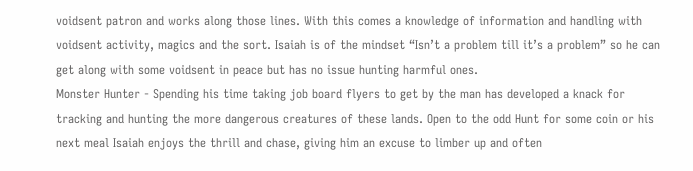voidsent patron and works along those lines. With this comes a knowledge of information and handling with voidsent activity, magics and the sort. Isaiah is of the mindset “Isn’t a problem till it’s a problem” so he can get along with some voidsent in peace but has no issue hunting harmful ones.
Monster Hunter - Spending his time taking job board flyers to get by the man has developed a knack for tracking and hunting the more dangerous creatures of these lands. Open to the odd Hunt for some coin or his next meal Isaiah enjoys the thrill and chase, giving him an excuse to limber up and often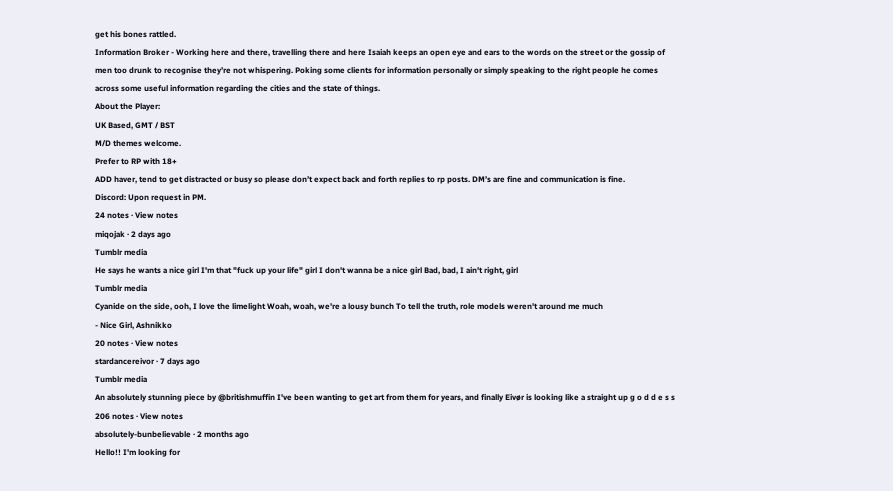get his bones rattled.
Information Broker - Working here and there, travelling there and here Isaiah keeps an open eye and ears to the words on the street or the gossip of men too drunk to recognise they’re not whispering. Poking some clients for information personally or simply speaking to the right people he comes across some useful information regarding the cities and the state of things.
About the Player:
UK Based, GMT / BST
M/D themes welcome.
Prefer to RP with 18+
ADD haver, tend to get distracted or busy so please don’t expect back and forth replies to rp posts. DM’s are fine and communication is fine.
Discord: Upon request in PM.
24 notes · View notes
miqojak · 2 days ago
Tumblr media
He says he wants a nice girl I'm that "fuck up your life" girl I don't wanna be a nice girl Bad, bad, I ain't right, girl
Tumblr media
Cyanide on the side, ooh, I love the limelight Woah, woah, we're a lousy bunch To tell the truth, role models weren't around me much
- Nice Girl, Ashnikko
20 notes · View notes
stardancereivor · 7 days ago
Tumblr media
An absolutely stunning piece by @britishmuffin I've been wanting to get art from them for years, and finally Eivør is looking like a straight up g o d d e s s
206 notes · View notes
absolutely-bunbelievable · 2 months ago
Hello!! I'm looking for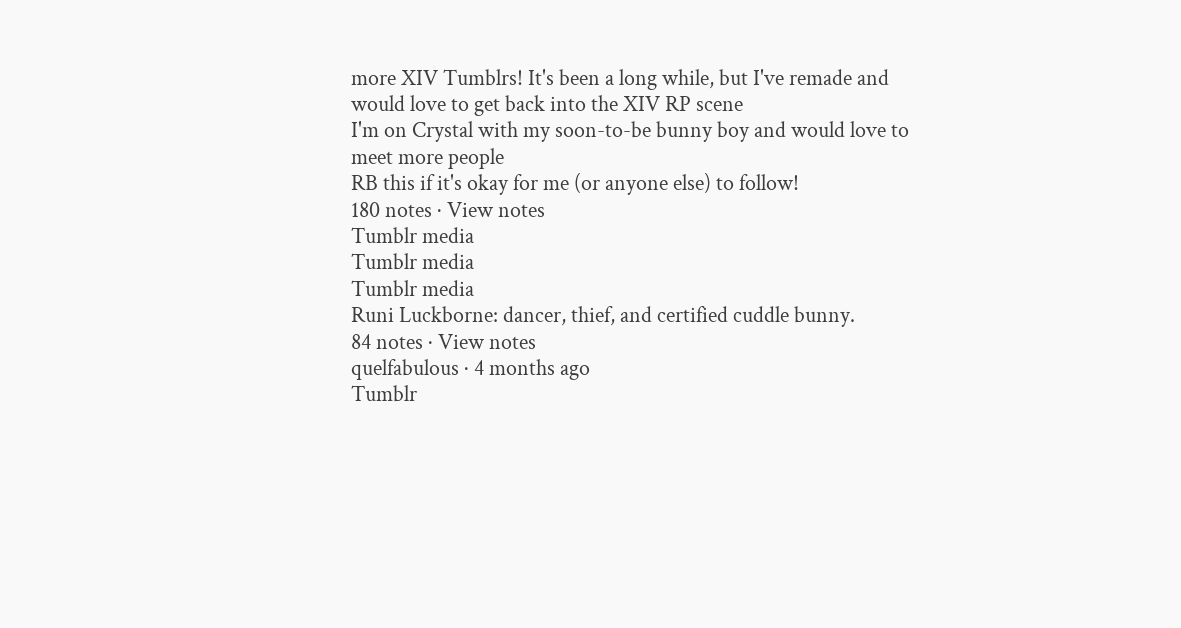more XIV Tumblrs! It's been a long while, but I've remade and would love to get back into the XIV RP scene
I'm on Crystal with my soon-to-be bunny boy and would love to meet more people
RB this if it's okay for me (or anyone else) to follow!
180 notes · View notes
Tumblr media
Tumblr media
Tumblr media
Runi Luckborne: dancer, thief, and certified cuddle bunny.
84 notes · View notes
quelfabulous · 4 months ago
Tumblr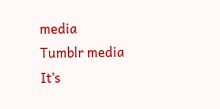media
Tumblr media
It’s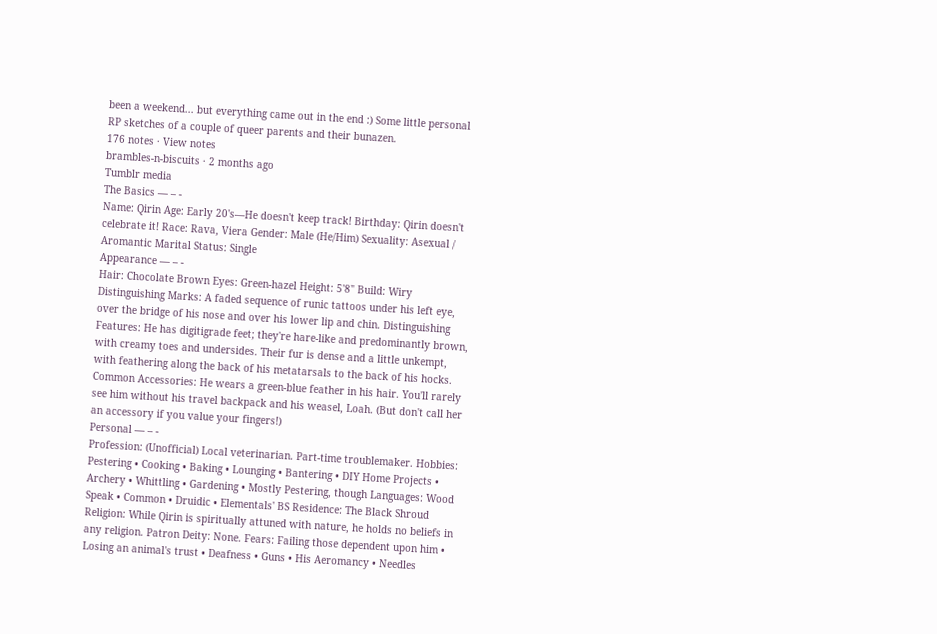been a weekend... but everything came out in the end :) Some little personal RP sketches of a couple of queer parents and their bunazen.
176 notes · View notes
brambles-n-biscuits · 2 months ago
Tumblr media
The Basics — – -
Name: Qirin Age: Early 20's—He doesn't keep track! Birthday: Qirin doesn't celebrate it! Race: Rava, Viera Gender: Male (He/Him) Sexuality: Asexual / Aromantic Marital Status: Single
Appearance — – -
Hair: Chocolate Brown Eyes: Green-hazel Height: 5'8" Build: Wiry Distinguishing Marks: A faded sequence of runic tattoos under his left eye, over the bridge of his nose and over his lower lip and chin. Distinguishing Features: He has digitigrade feet; they're hare-like and predominantly brown, with creamy toes and undersides. Their fur is dense and a little unkempt, with feathering along the back of his metatarsals to the back of his hocks. Common Accessories: He wears a green-blue feather in his hair. You'll rarely see him without his travel backpack and his weasel, Loah. (But don't call her an accessory if you value your fingers!)
Personal — – -
Profession: (Unofficial) Local veterinarian. Part-time troublemaker. Hobbies: Pestering • Cooking • Baking • Lounging • Bantering • DIY Home Projects • Archery • Whittling • Gardening • Mostly Pestering, though Languages: Wood Speak • Common • Druidic • Elementals' BS Residence: The Black Shroud Religion: While Qirin is spiritually attuned with nature, he holds no beliefs in any religion. Patron Deity: None. Fears: Failing those dependent upon him • Losing an animal's trust • Deafness • Guns • His Aeromancy • Needles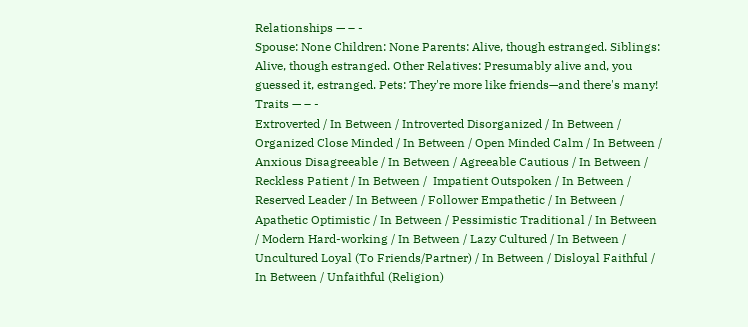Relationships — – -
Spouse: None Children: None Parents: Alive, though estranged. Siblings: Alive, though estranged. Other Relatives: Presumably alive and, you guessed it, estranged. Pets: They're more like friends—and there's many!
Traits — – -
Extroverted / In Between / Introverted Disorganized / In Between / Organized Close Minded / In Between / Open Minded Calm / In Between / Anxious Disagreeable / In Between / Agreeable Cautious / In Between / Reckless Patient / In Between /  Impatient Outspoken / In Between / Reserved Leader / In Between / Follower Empathetic / In Between / Apathetic Optimistic / In Between / Pessimistic Traditional / In Between / Modern Hard-working / In Between / Lazy Cultured / In Between / Uncultured Loyal (To Friends/Partner) / In Between / Disloyal Faithful / In Between / Unfaithful (Religion)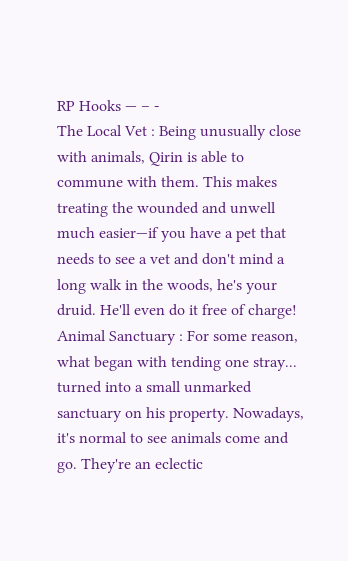RP Hooks — – -
The Local Vet : Being unusually close with animals, Qirin is able to commune with them. This makes treating the wounded and unwell much easier—if you have a pet that needs to see a vet and don't mind a long walk in the woods, he's your druid. He'll even do it free of charge! Animal Sanctuary : For some reason, what began with tending one stray... turned into a small unmarked sanctuary on his property. Nowadays, it's normal to see animals come and go. They're an eclectic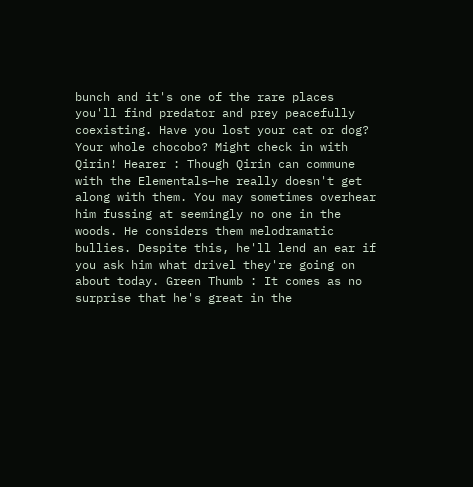bunch and it's one of the rare places you'll find predator and prey peacefully coexisting. Have you lost your cat or dog? Your whole chocobo? Might check in with Qirin! Hearer : Though Qirin can commune with the Elementals—he really doesn't get along with them. You may sometimes overhear him fussing at seemingly no one in the woods. He considers them melodramatic bullies. Despite this, he'll lend an ear if you ask him what drivel they're going on about today. Green Thumb : It comes as no surprise that he's great in the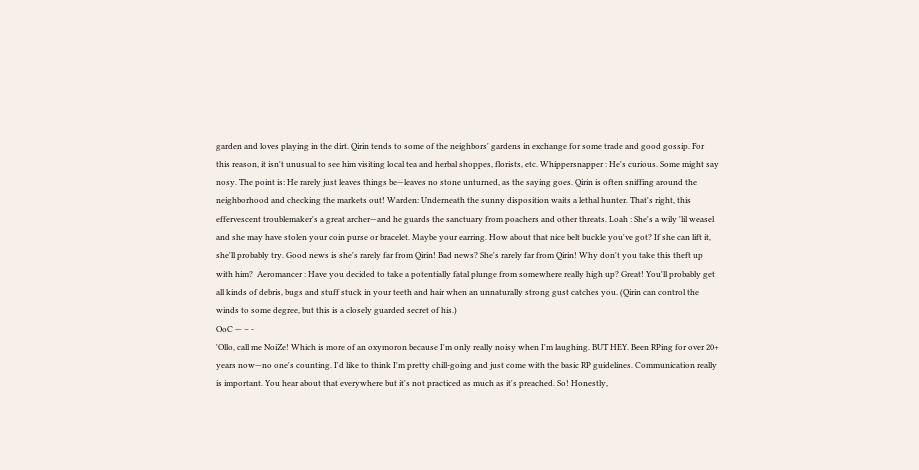garden and loves playing in the dirt. Qirin tends to some of the neighbors' gardens in exchange for some trade and good gossip. For this reason, it isn't unusual to see him visiting local tea and herbal shoppes, florists, etc. Whippersnapper : He's curious. Some might say nosy. The point is: He rarely just leaves things be—leaves no stone unturned, as the saying goes. Qirin is often sniffing around the neighborhood and checking the markets out! Warden: Underneath the sunny disposition waits a lethal hunter. That's right, this effervescent troublemaker's a great archer—and he guards the sanctuary from poachers and other threats. Loah : She's a wily 'lil weasel and she may have stolen your coin purse or bracelet. Maybe your earring. How about that nice belt buckle you've got? If she can lift it, she'll probably try. Good news is she's rarely far from Qirin! Bad news? She's rarely far from Qirin! Why don't you take this theft up with him?  Aeromancer : Have you decided to take a potentially fatal plunge from somewhere really high up? Great! You'll probably get all kinds of debris, bugs and stuff stuck in your teeth and hair when an unnaturally strong gust catches you. (Qirin can control the winds to some degree, but this is a closely guarded secret of his.)
OoC — – -
'Ollo, call me NoiZe! Which is more of an oxymoron because I'm only really noisy when I'm laughing. BUT HEY. Been RPing for over 20+ years now—no one's counting. I'd like to think I'm pretty chill-going and just come with the basic RP guidelines. Communication really is important. You hear about that everywhere but it's not practiced as much as it's preached. So! Honestly,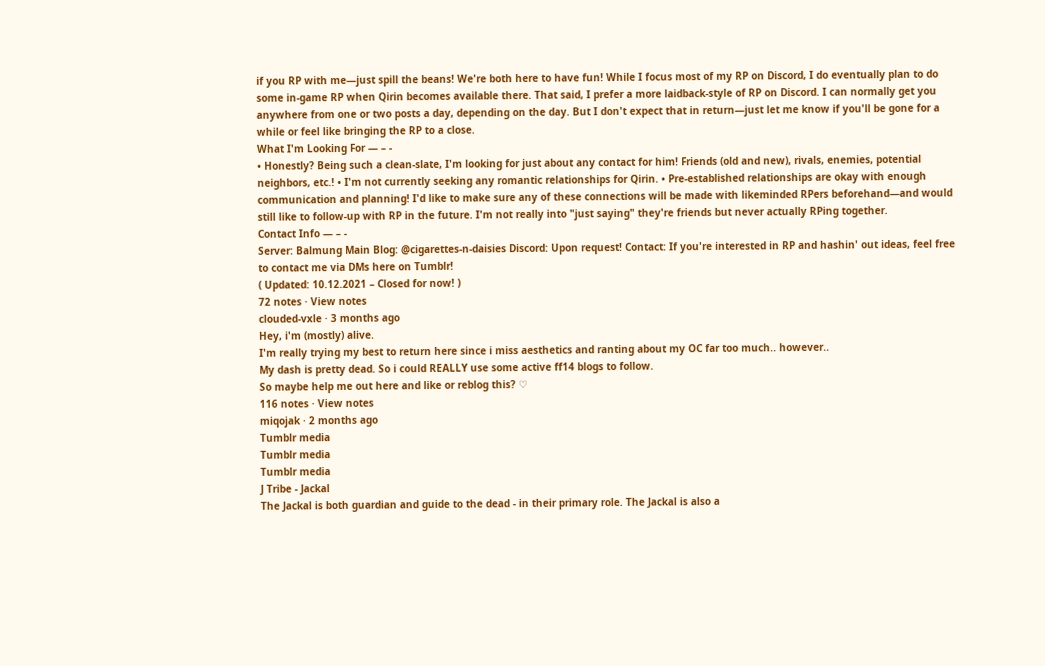if you RP with me—just spill the beans! We're both here to have fun! While I focus most of my RP on Discord, I do eventually plan to do some in-game RP when Qirin becomes available there. That said, I prefer a more laidback-style of RP on Discord. I can normally get you anywhere from one or two posts a day, depending on the day. But I don't expect that in return—just let me know if you'll be gone for a while or feel like bringing the RP to a close.
What I'm Looking For — – -
• Honestly? Being such a clean-slate, I'm looking for just about any contact for him! Friends (old and new), rivals, enemies, potential neighbors, etc.! • I'm not currently seeking any romantic relationships for Qirin. • Pre-established relationships are okay with enough communication and planning! I'd like to make sure any of these connections will be made with likeminded RPers beforehand—and would still like to follow-up with RP in the future. I'm not really into "just saying" they're friends but never actually RPing together.
Contact Info — – -
Server: Balmung Main Blog: @cigarettes-n-daisies Discord: Upon request! Contact: If you're interested in RP and hashin' out ideas, feel free to contact me via DMs here on Tumblr!
( Updated: 10.12.2021 – Closed for now! )
72 notes · View notes
clouded-vxle · 3 months ago
Hey, i'm (mostly) alive.
I'm really trying my best to return here since i miss aesthetics and ranting about my OC far too much.. however..
My dash is pretty dead. So i could REALLY use some active ff14 blogs to follow.
So maybe help me out here and like or reblog this? ♡
116 notes · View notes
miqojak · 2 months ago
Tumblr media
Tumblr media
Tumblr media
J Tribe - Jackal
The Jackal is both guardian and guide to the dead - in their primary role. The Jackal is also a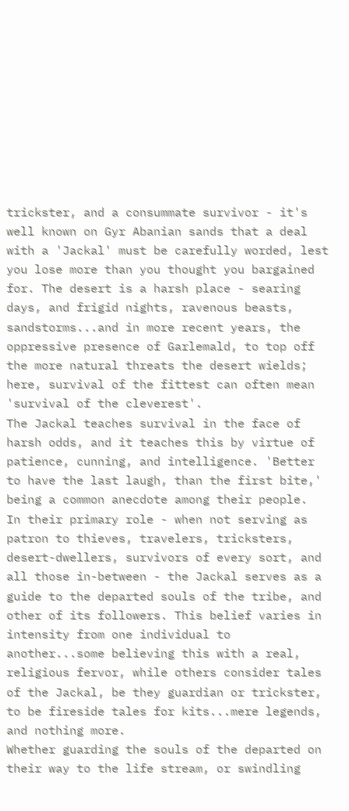trickster, and a consummate survivor - it's well known on Gyr Abanian sands that a deal with a 'Jackal' must be carefully worded, lest you lose more than you thought you bargained for. The desert is a harsh place - searing days, and frigid nights, ravenous beasts, sandstorms...and in more recent years, the oppressive presence of Garlemald, to top off the more natural threats the desert wields; here, survival of the fittest can often mean 'survival of the cleverest'.
The Jackal teaches survival in the face of harsh odds, and it teaches this by virtue of patience, cunning, and intelligence. 'Better to have the last laugh, than the first bite,' being a common anecdote among their people.
In their primary role - when not serving as patron to thieves, travelers, tricksters, desert-dwellers, survivors of every sort, and all those in-between - the Jackal serves as a guide to the departed souls of the tribe, and other of its followers. This belief varies in intensity from one individual to another...some believing this with a real, religious fervor, while others consider tales of the Jackal, be they guardian or trickster, to be fireside tales for kits...mere legends, and nothing more.
Whether guarding the souls of the departed on their way to the life stream, or swindling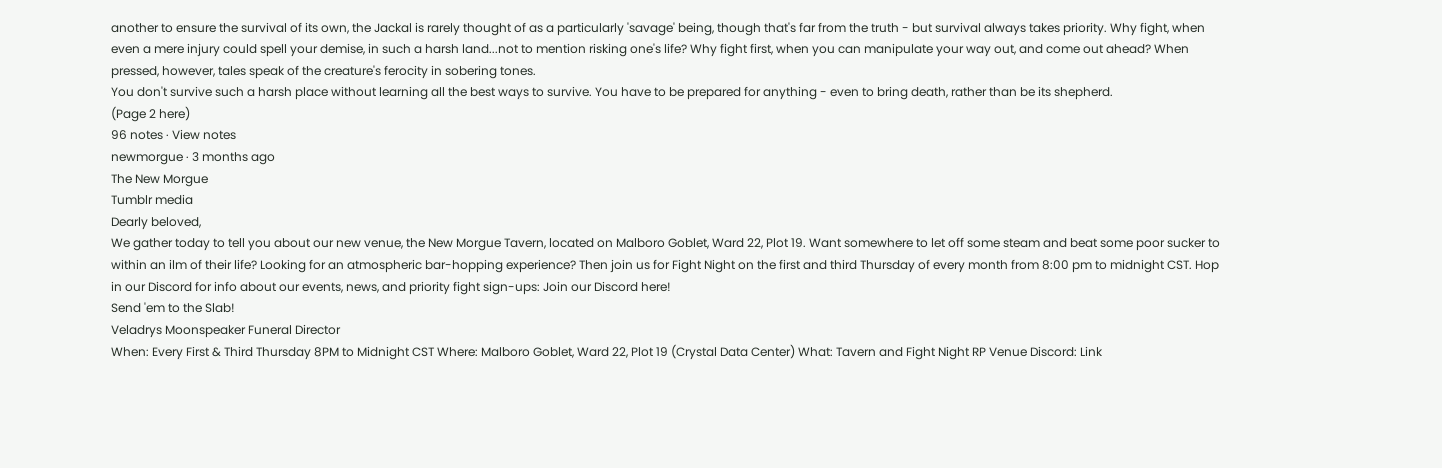another to ensure the survival of its own, the Jackal is rarely thought of as a particularly 'savage' being, though that's far from the truth - but survival always takes priority. Why fight, when even a mere injury could spell your demise, in such a harsh land...not to mention risking one's life? Why fight first, when you can manipulate your way out, and come out ahead? When pressed, however, tales speak of the creature's ferocity in sobering tones.
You don't survive such a harsh place without learning all the best ways to survive. You have to be prepared for anything - even to bring death, rather than be its shepherd.
(Page 2 here)
96 notes · View notes
newmorgue · 3 months ago
The New Morgue
Tumblr media
Dearly beloved,
We gather today to tell you about our new venue, the New Morgue Tavern, located on Malboro Goblet, Ward 22, Plot 19. Want somewhere to let off some steam and beat some poor sucker to within an ilm of their life? Looking for an atmospheric bar-hopping experience? Then join us for Fight Night on the first and third Thursday of every month from 8:00 pm to midnight CST. Hop in our Discord for info about our events, news, and priority fight sign-ups: Join our Discord here!
Send 'em to the Slab!
Veladrys Moonspeaker Funeral Director
When: Every First & Third Thursday 8PM to Midnight CST Where: Malboro Goblet, Ward 22, Plot 19 (Crystal Data Center) What: Tavern and Fight Night RP Venue Discord: Link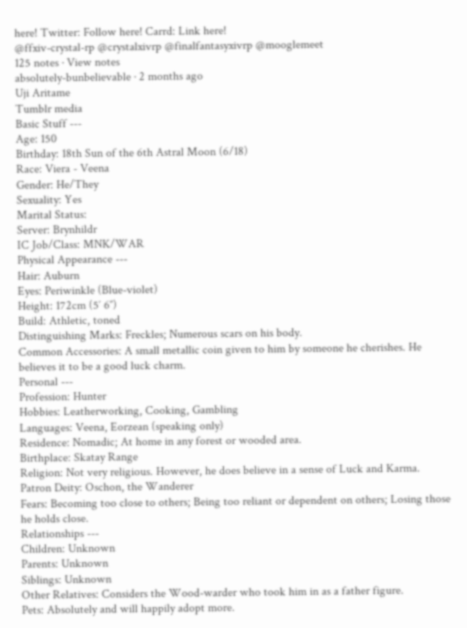here! Twitter: Follow here! Carrd: Link here!
@ffxiv-crystal-rp @crystalxivrp @finalfantasyxivrp @mooglemeet
125 notes · View notes
absolutely-bunbelievable · 2 months ago
Uji Aritame
Tumblr media
Basic Stuff ---
Age: 150
Birthday: 18th Sun of the 6th Astral Moon (6/18)
Race: Viera - Veena
Gender: He/They
Sexuality: Yes
Marital Status:
Server: Brynhildr
IC Job/Class: MNK/WAR
Physical Appearance ---
Hair: Auburn
Eyes: Periwinkle (Blue-violet)
Height: 172cm (5′ 6″)
Build: Athletic, toned
Distinguishing Marks: Freckles; Numerous scars on his body.
Common Accessories: A small metallic coin given to him by someone he cherishes. He believes it to be a good luck charm.
Personal ---
Profession: Hunter
Hobbies: Leatherworking, Cooking, Gambling
Languages: Veena, Eorzean (speaking only)
Residence: Nomadic; At home in any forest or wooded area.
Birthplace: Skatay Range
Religion: Not very religious. However, he does believe in a sense of Luck and Karma.
Patron Deity: Oschon, the Wanderer
Fears: Becoming too close to others; Being too reliant or dependent on others; Losing those he holds close.
Relationships ---
Children: Unknown
Parents: Unknown
Siblings: Unknown
Other Relatives: Considers the Wood-warder who took him in as a father figure.
Pets: Absolutely and will happily adopt more.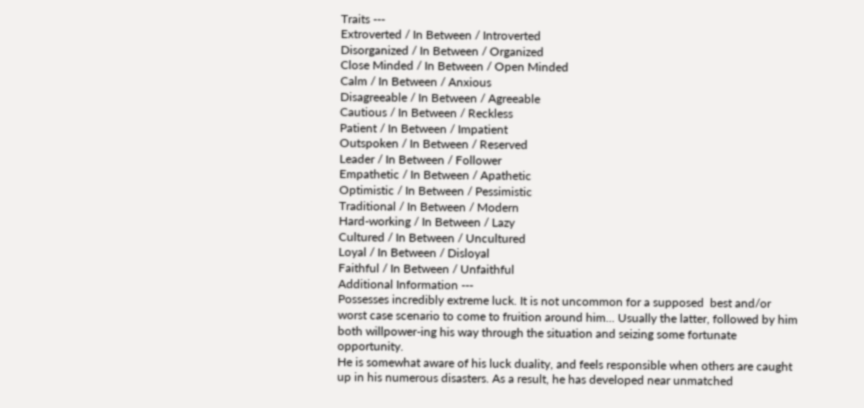Traits ---
Extroverted / In Between / Introverted
Disorganized / In Between / Organized
Close Minded / In Between / Open Minded
Calm / In Between / Anxious
Disagreeable / In Between / Agreeable
Cautious / In Between / Reckless
Patient / In Between / Impatient
Outspoken / In Between / Reserved
Leader / In Between / Follower
Empathetic / In Between / Apathetic
Optimistic / In Between / Pessimistic
Traditional / In Between / Modern
Hard-working / In Between / Lazy
Cultured / In Between / Uncultured
Loyal / In Between / Disloyal
Faithful / In Between / Unfaithful
Additional Information ---
Possesses incredibly extreme luck. It is not uncommon for a supposed  best and/or worst case scenario to come to fruition around him... Usually the latter, followed by him both willpower-ing his way through the situation and seizing some fortunate opportunity.
He is somewhat aware of his luck duality, and feels responsible when others are caught up in his numerous disasters. As a result, he has developed near unmatched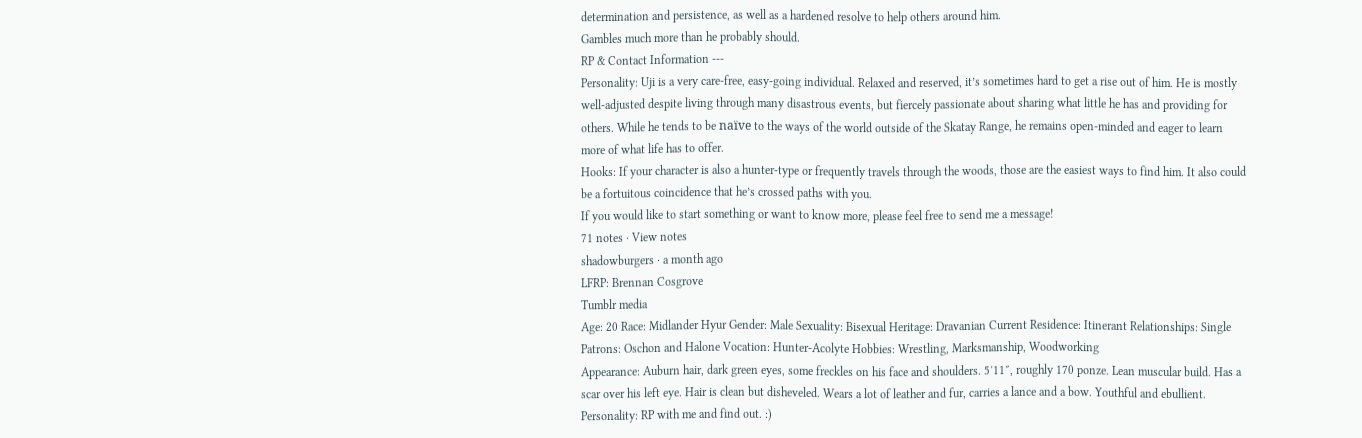determination and persistence, as well as a hardened resolve to help others around him.
Gambles much more than he probably should.
RP & Contact Information ---
Personality: Uji is a very care-free, easy-going individual. Relaxed and reserved, it’s sometimes hard to get a rise out of him. He is mostly well-adjusted despite living through many disastrous events, but fiercely passionate about sharing what little he has and providing for others. While he tends to be naïve to the ways of the world outside of the Skatay Range, he remains open-minded and eager to learn more of what life has to offer.
Hooks: If your character is also a hunter-type or frequently travels through the woods, those are the easiest ways to find him. It also could be a fortuitous coincidence that he’s crossed paths with you.
If you would like to start something or want to know more, please feel free to send me a message!
71 notes · View notes
shadowburgers · a month ago
LFRP: Brennan Cosgrove
Tumblr media
Age: 20 Race: Midlander Hyur Gender: Male Sexuality: Bisexual Heritage: Dravanian Current Residence: Itinerant Relationships: Single Patrons: Oschon and Halone Vocation: Hunter-Acolyte Hobbies: Wrestling, Marksmanship, Woodworking
Appearance: Auburn hair, dark green eyes, some freckles on his face and shoulders. 5′11″, roughly 170 ponze. Lean muscular build. Has a scar over his left eye. Hair is clean but disheveled. Wears a lot of leather and fur, carries a lance and a bow. Youthful and ebullient.
Personality: RP with me and find out. :)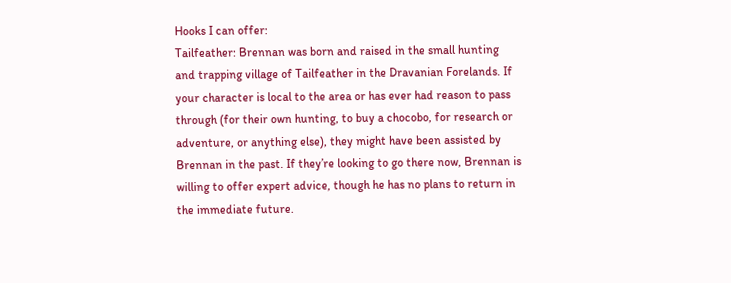Hooks I can offer:
Tailfeather: Brennan was born and raised in the small hunting and trapping village of Tailfeather in the Dravanian Forelands. If your character is local to the area or has ever had reason to pass through (for their own hunting, to buy a chocobo, for research or adventure, or anything else), they might have been assisted by Brennan in the past. If they’re looking to go there now, Brennan is willing to offer expert advice, though he has no plans to return in the immediate future.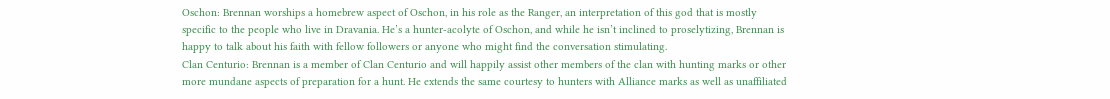Oschon: Brennan worships a homebrew aspect of Oschon, in his role as the Ranger, an interpretation of this god that is mostly specific to the people who live in Dravania. He’s a hunter-acolyte of Oschon, and while he isn’t inclined to proselytizing, Brennan is happy to talk about his faith with fellow followers or anyone who might find the conversation stimulating.
Clan Centurio: Brennan is a member of Clan Centurio and will happily assist other members of the clan with hunting marks or other more mundane aspects of preparation for a hunt. He extends the same courtesy to hunters with Alliance marks as well as unaffiliated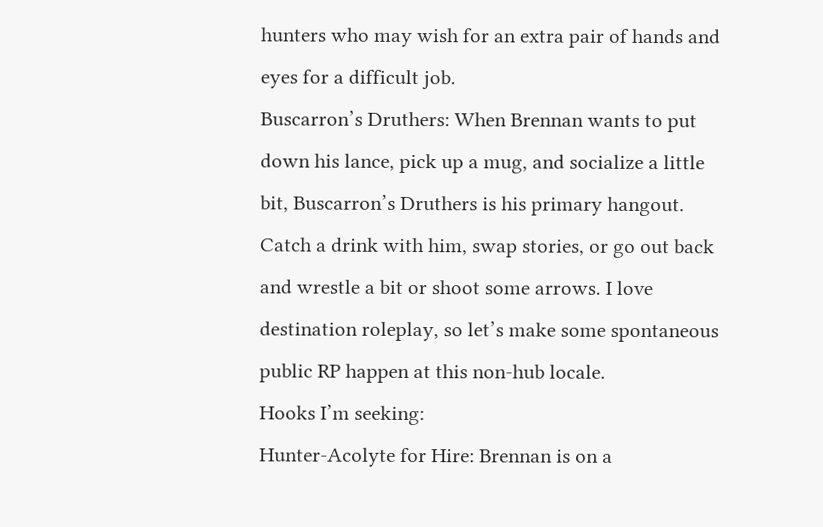hunters who may wish for an extra pair of hands and eyes for a difficult job.
Buscarron’s Druthers: When Brennan wants to put down his lance, pick up a mug, and socialize a little bit, Buscarron’s Druthers is his primary hangout. Catch a drink with him, swap stories, or go out back and wrestle a bit or shoot some arrows. I love destination roleplay, so let’s make some spontaneous public RP happen at this non-hub locale.
Hooks I’m seeking:
Hunter-Acolyte for Hire: Brennan is on a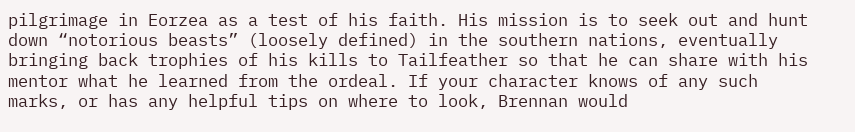pilgrimage in Eorzea as a test of his faith. His mission is to seek out and hunt down “notorious beasts” (loosely defined) in the southern nations, eventually bringing back trophies of his kills to Tailfeather so that he can share with his mentor what he learned from the ordeal. If your character knows of any such marks, or has any helpful tips on where to look, Brennan would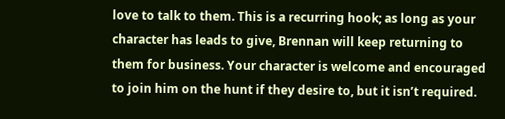love to talk to them. This is a recurring hook; as long as your character has leads to give, Brennan will keep returning to them for business. Your character is welcome and encouraged to join him on the hunt if they desire to, but it isn’t required.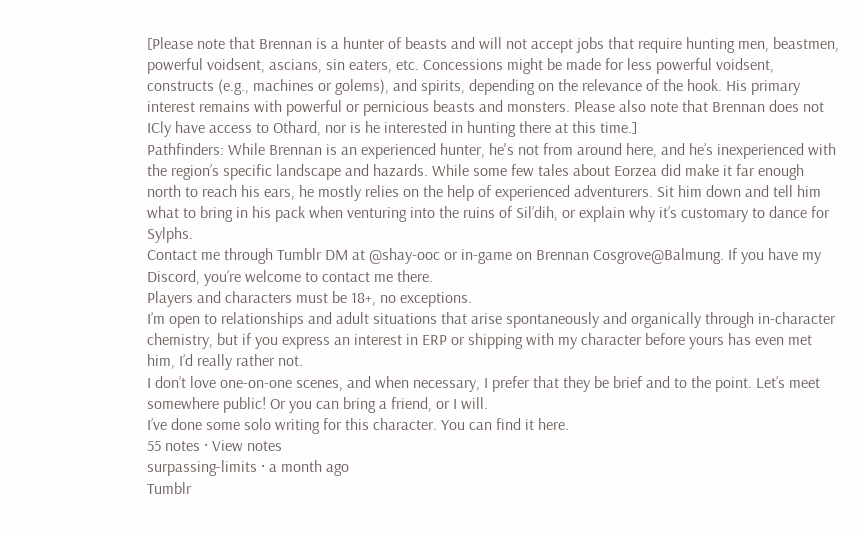[Please note that Brennan is a hunter of beasts and will not accept jobs that require hunting men, beastmen, powerful voidsent, ascians, sin eaters, etc. Concessions might be made for less powerful voidsent, constructs (e.g., machines or golems), and spirits, depending on the relevance of the hook. His primary interest remains with powerful or pernicious beasts and monsters. Please also note that Brennan does not ICly have access to Othard, nor is he interested in hunting there at this time.]
Pathfinders: While Brennan is an experienced hunter, he's not from around here, and he’s inexperienced with the region’s specific landscape and hazards. While some few tales about Eorzea did make it far enough north to reach his ears, he mostly relies on the help of experienced adventurers. Sit him down and tell him what to bring in his pack when venturing into the ruins of Sil’dih, or explain why it’s customary to dance for Sylphs.
Contact me through Tumblr DM at @shay-ooc or in-game on Brennan Cosgrove@Balmung. If you have my Discord, you’re welcome to contact me there.
Players and characters must be 18+, no exceptions.
I’m open to relationships and adult situations that arise spontaneously and organically through in-character chemistry, but if you express an interest in ERP or shipping with my character before yours has even met him, I’d really rather not.
I don’t love one-on-one scenes, and when necessary, I prefer that they be brief and to the point. Let’s meet somewhere public! Or you can bring a friend, or I will.
I’ve done some solo writing for this character. You can find it here.
55 notes · View notes
surpassing-limits · a month ago
Tumblr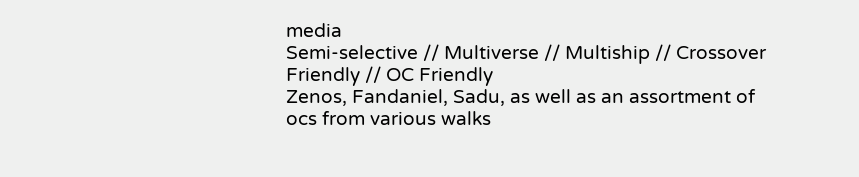media
Semi-selective // Multiverse // Multiship // Crossover Friendly // OC Friendly
Zenos, Fandaniel, Sadu, as well as an assortment of ocs from various walks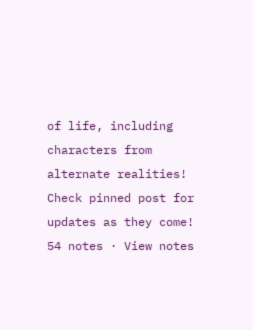of life, including characters from alternate realities!
Check pinned post for updates as they come!
54 notes · View notes